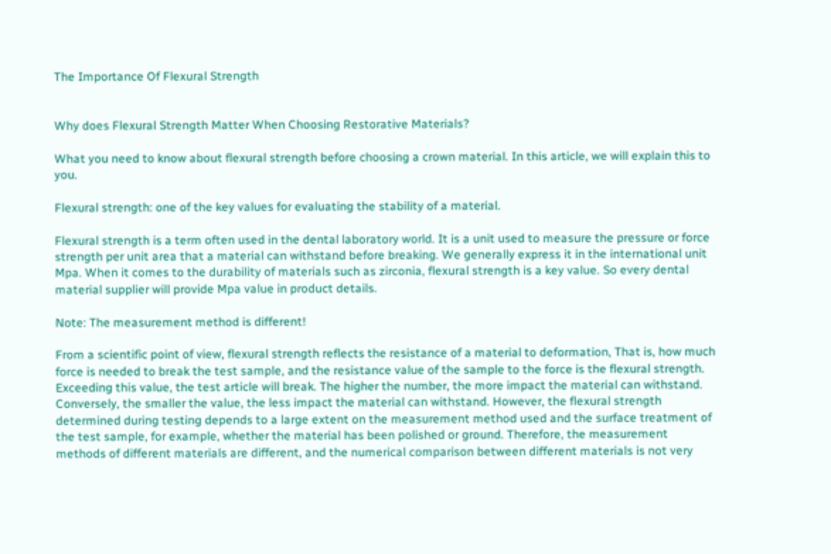The Importance Of Flexural Strength


Why does Flexural Strength Matter When Choosing Restorative Materials?

What you need to know about flexural strength before choosing a crown material. In this article, we will explain this to you.

Flexural strength: one of the key values for evaluating the stability of a material.

Flexural strength is a term often used in the dental laboratory world. It is a unit used to measure the pressure or force strength per unit area that a material can withstand before breaking. We generally express it in the international unit Mpa. When it comes to the durability of materials such as zirconia, flexural strength is a key value. So every dental material supplier will provide Mpa value in product details.

Note: The measurement method is different!

From a scientific point of view, flexural strength reflects the resistance of a material to deformation, That is, how much force is needed to break the test sample, and the resistance value of the sample to the force is the flexural strength. Exceeding this value, the test article will break. The higher the number, the more impact the material can withstand. Conversely, the smaller the value, the less impact the material can withstand. However, the flexural strength determined during testing depends to a large extent on the measurement method used and the surface treatment of the test sample, for example, whether the material has been polished or ground. Therefore, the measurement methods of different materials are different, and the numerical comparison between different materials is not very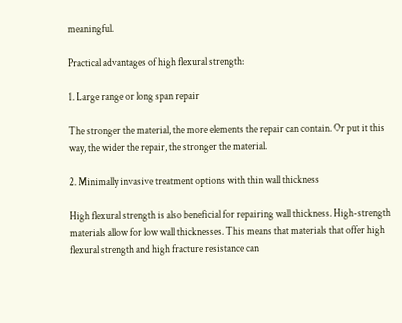meaningful.

Practical advantages of high flexural strength:

1. Large range or long span repair

The stronger the material, the more elements the repair can contain. Or put it this way, the wider the repair, the stronger the material.

2. Minimally invasive treatment options with thin wall thickness

High flexural strength is also beneficial for repairing wall thickness. High-strength materials allow for low wall thicknesses. This means that materials that offer high flexural strength and high fracture resistance can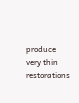produce very thin restorations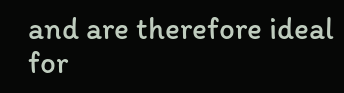and are therefore ideal for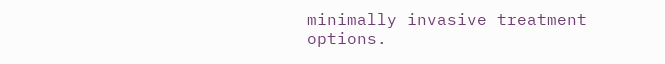minimally invasive treatment options.